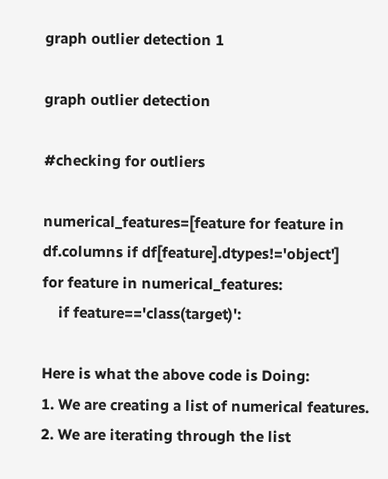graph outlier detection 1

graph outlier detection

#checking for outliers

numerical_features=[feature for feature in df.columns if df[feature].dtypes!='object']
for feature in numerical_features:
    if feature=='class(target)':

Here is what the above code is Doing:
1. We are creating a list of numerical features.
2. We are iterating through the list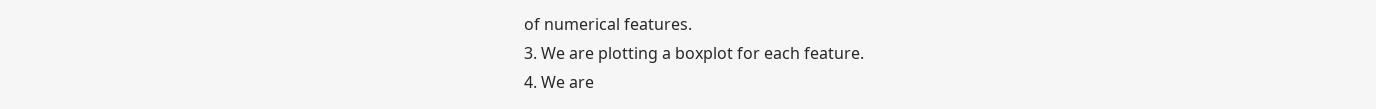of numerical features.
3. We are plotting a boxplot for each feature.
4. We are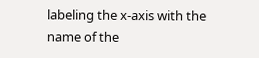labeling the x-axis with the name of the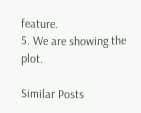feature.
5. We are showing the plot.

Similar Posts